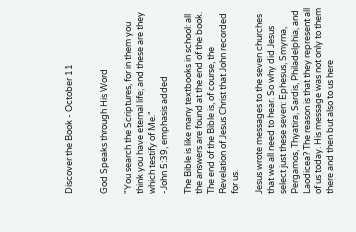Discover the Book - October 11


God Speaks through His Word

"You search the Scriptures, for in them you think you have eternal life; and these are they which testify of Me."
-John 5:39, emphasis added

The Bible is like many textbooks in school: all the answers are found at the end of the book. The end of the Bible is, of course, the Revelation of Jesus Christ that John recorded for us.

Jesus wrote messages to the seven churches that we all need to hear. So why did Jesus select just these seven: Ephesus, Smyrna, Pergamos, Thyatira, Sardis, Philadelphia, and Laodicea? The reason is that they represent all of us today. His message was not only to them there and then but also to us here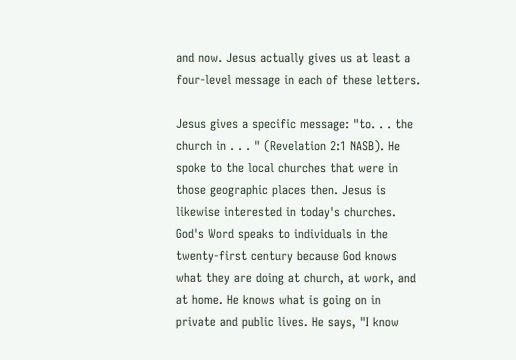and now. Jesus actually gives us at least a four-level message in each of these letters.

Jesus gives a specific message: "to. . . the church in . . . " (Revelation 2:1 NASB). He spoke to the local churches that were in those geographic places then. Jesus is likewise interested in today's churches. God's Word speaks to individuals in the twenty-first century because God knows what they are doing at church, at work, and at home. He knows what is going on in private and public lives. He says, "I know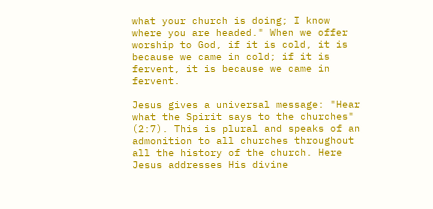what your church is doing; I know where you are headed." When we offer worship to God, if it is cold, it is because we came in cold; if it is fervent, it is because we came in fervent.

Jesus gives a universal message: "Hear what the Spirit says to the churches" (2:7). This is plural and speaks of an admonition to all churches throughout all the history of the church. Here Jesus addresses His divine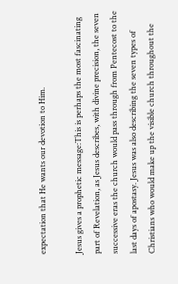expectation that He wants our devotion to Him.

Jesus gives a prophetic message:This is perhaps the most fascinating part of Revelation, as Jesus describes, with divine precision, the seven successive eras the church would pass through from Pentecost to the last days of apostasy. Jesus was also describing the seven types of Christians who would make up the visible church throughout the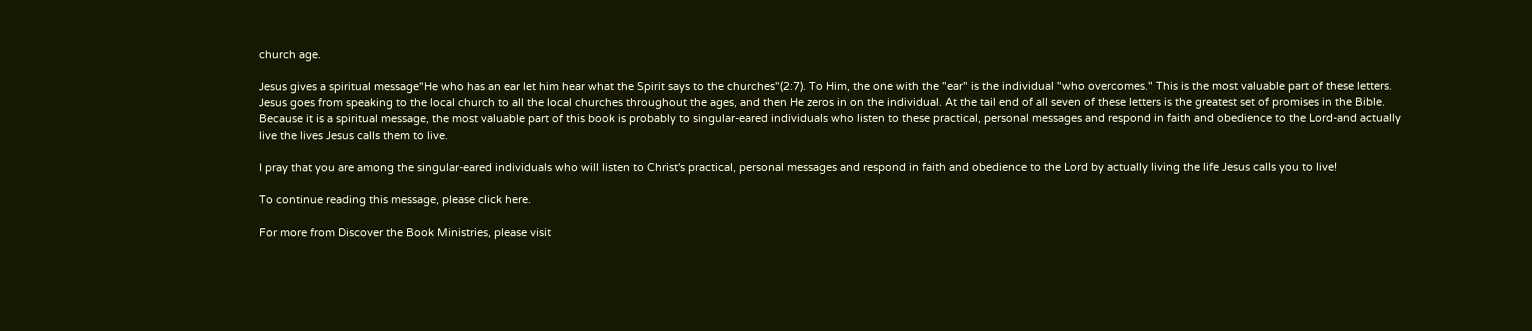church age.

Jesus gives a spiritual message"He who has an ear let him hear what the Spirit says to the churches"(2:7). To Him, the one with the "ear" is the individual "who overcomes." This is the most valuable part of these letters. Jesus goes from speaking to the local church to all the local churches throughout the ages, and then He zeros in on the individual. At the tail end of all seven of these letters is the greatest set of promises in the Bible. Because it is a spiritual message, the most valuable part of this book is probably to singular-eared individuals who listen to these practical, personal messages and respond in faith and obedience to the Lord-and actually live the lives Jesus calls them to live.

I pray that you are among the singular-eared individuals who will listen to Christ's practical, personal messages and respond in faith and obedience to the Lord by actually living the life Jesus calls you to live!

To continue reading this message, please click here.

For more from Discover the Book Ministries, please visit